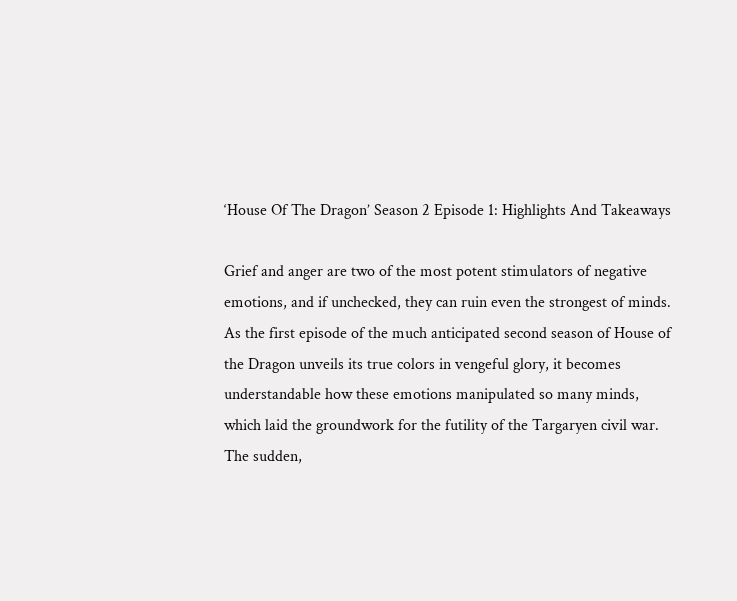‘House Of The Dragon’ Season 2 Episode 1: Highlights And Takeaways

Grief and anger are two of the most potent stimulators of negative emotions, and if unchecked, they can ruin even the strongest of minds. As the first episode of the much anticipated second season of House of the Dragon unveils its true colors in vengeful glory, it becomes understandable how these emotions manipulated so many minds, which laid the groundwork for the futility of the Targaryen civil war. The sudden,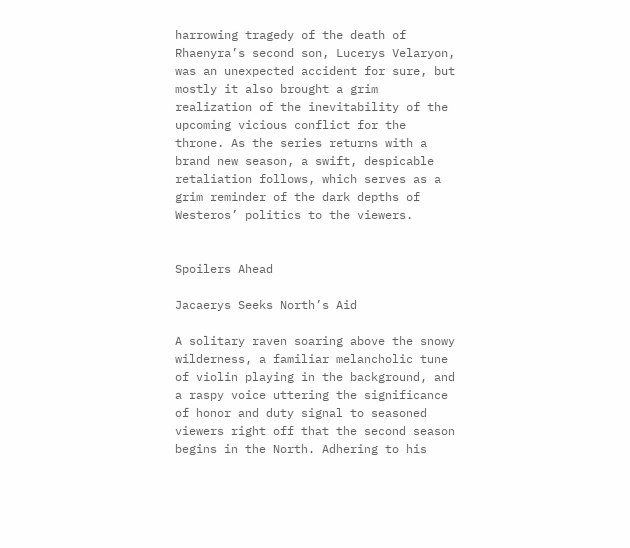harrowing tragedy of the death of Rhaenyra’s second son, Lucerys Velaryon, was an unexpected accident for sure, but mostly it also brought a grim realization of the inevitability of the upcoming vicious conflict for the throne. As the series returns with a brand new season, a swift, despicable retaliation follows, which serves as a grim reminder of the dark depths of Westeros’ politics to the viewers.


Spoilers Ahead

Jacaerys Seeks North’s Aid

A solitary raven soaring above the snowy wilderness, a familiar melancholic tune of violin playing in the background, and a raspy voice uttering the significance of honor and duty signal to seasoned viewers right off that the second season begins in the North. Adhering to his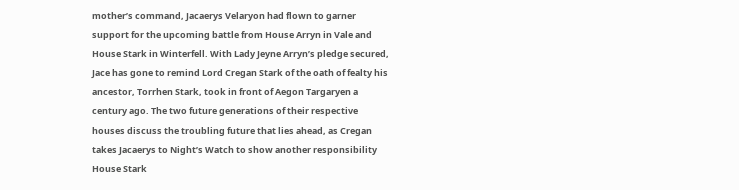mother’s command, Jacaerys Velaryon had flown to garner support for the upcoming battle from House Arryn in Vale and House Stark in Winterfell. With Lady Jeyne Arryn’s pledge secured, Jace has gone to remind Lord Cregan Stark of the oath of fealty his ancestor, Torrhen Stark, took in front of Aegon Targaryen a century ago. The two future generations of their respective houses discuss the troubling future that lies ahead, as Cregan takes Jacaerys to Night’s Watch to show another responsibility House Stark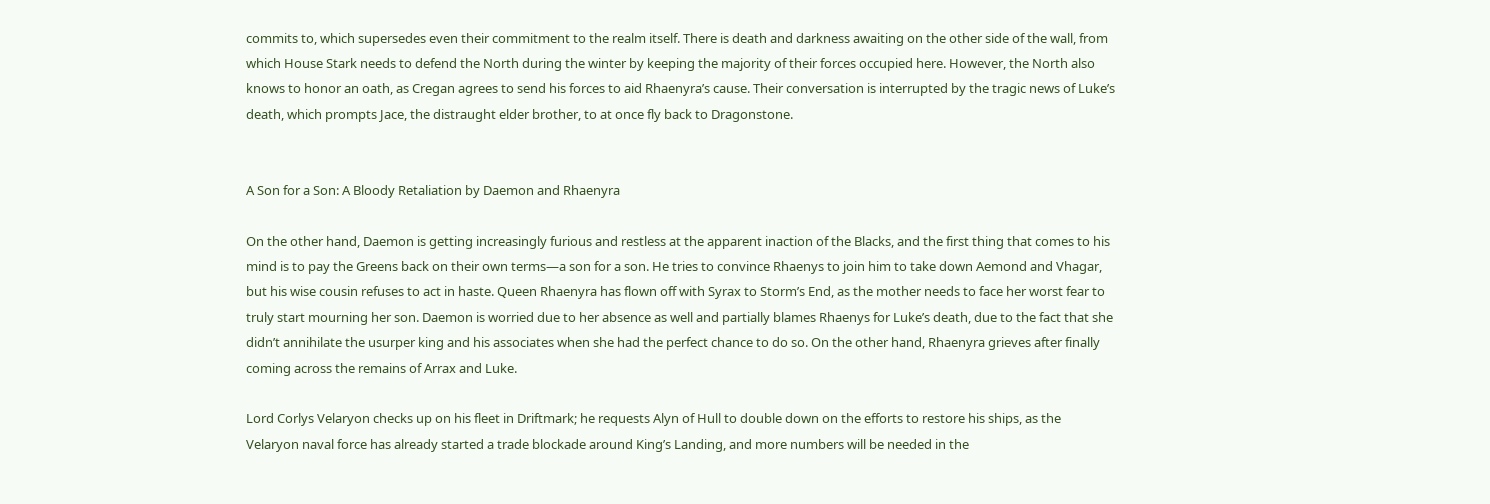commits to, which supersedes even their commitment to the realm itself. There is death and darkness awaiting on the other side of the wall, from which House Stark needs to defend the North during the winter by keeping the majority of their forces occupied here. However, the North also knows to honor an oath, as Cregan agrees to send his forces to aid Rhaenyra’s cause. Their conversation is interrupted by the tragic news of Luke’s death, which prompts Jace, the distraught elder brother, to at once fly back to Dragonstone.


A Son for a Son: A Bloody Retaliation by Daemon and Rhaenyra

On the other hand, Daemon is getting increasingly furious and restless at the apparent inaction of the Blacks, and the first thing that comes to his mind is to pay the Greens back on their own terms—a son for a son. He tries to convince Rhaenys to join him to take down Aemond and Vhagar, but his wise cousin refuses to act in haste. Queen Rhaenyra has flown off with Syrax to Storm’s End, as the mother needs to face her worst fear to truly start mourning her son. Daemon is worried due to her absence as well and partially blames Rhaenys for Luke’s death, due to the fact that she didn’t annihilate the usurper king and his associates when she had the perfect chance to do so. On the other hand, Rhaenyra grieves after finally coming across the remains of Arrax and Luke.

Lord Corlys Velaryon checks up on his fleet in Driftmark; he requests Alyn of Hull to double down on the efforts to restore his ships, as the Velaryon naval force has already started a trade blockade around King’s Landing, and more numbers will be needed in the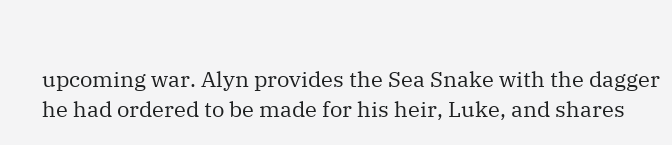upcoming war. Alyn provides the Sea Snake with the dagger he had ordered to be made for his heir, Luke, and shares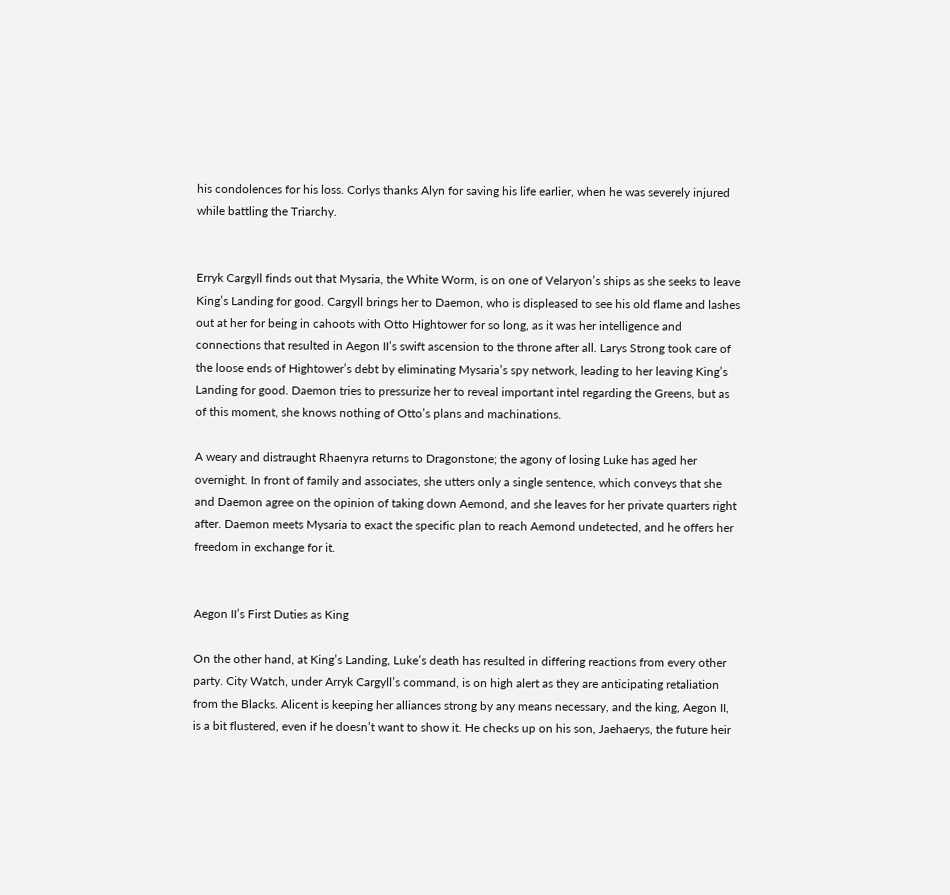his condolences for his loss. Corlys thanks Alyn for saving his life earlier, when he was severely injured while battling the Triarchy.


Erryk Cargyll finds out that Mysaria, the White Worm, is on one of Velaryon’s ships as she seeks to leave King’s Landing for good. Cargyll brings her to Daemon, who is displeased to see his old flame and lashes out at her for being in cahoots with Otto Hightower for so long, as it was her intelligence and connections that resulted in Aegon II’s swift ascension to the throne after all. Larys Strong took care of the loose ends of Hightower’s debt by eliminating Mysaria’s spy network, leading to her leaving King’s Landing for good. Daemon tries to pressurize her to reveal important intel regarding the Greens, but as of this moment, she knows nothing of Otto’s plans and machinations.

A weary and distraught Rhaenyra returns to Dragonstone; the agony of losing Luke has aged her overnight. In front of family and associates, she utters only a single sentence, which conveys that she and Daemon agree on the opinion of taking down Aemond, and she leaves for her private quarters right after. Daemon meets Mysaria to exact the specific plan to reach Aemond undetected, and he offers her freedom in exchange for it.


Aegon II’s First Duties as King

On the other hand, at King’s Landing, Luke’s death has resulted in differing reactions from every other party. City Watch, under Arryk Cargyll’s command, is on high alert as they are anticipating retaliation from the Blacks. Alicent is keeping her alliances strong by any means necessary, and the king, Aegon II, is a bit flustered, even if he doesn’t want to show it. He checks up on his son, Jaehaerys, the future heir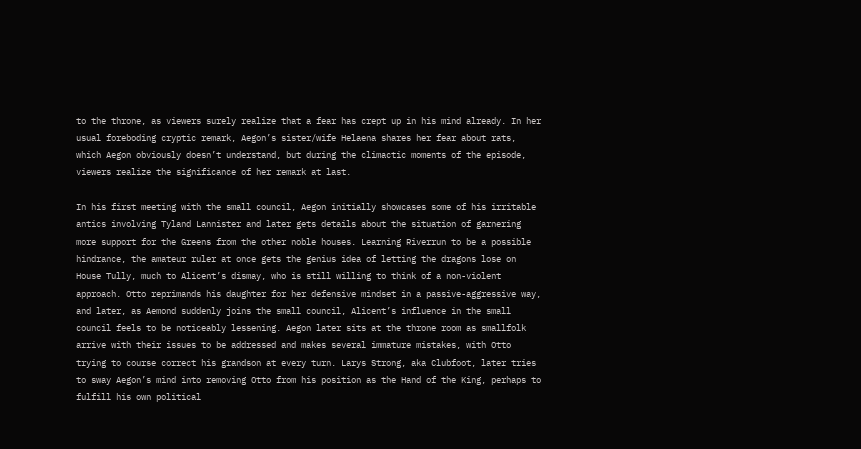to the throne, as viewers surely realize that a fear has crept up in his mind already. In her usual foreboding cryptic remark, Aegon’s sister/wife Helaena shares her fear about rats, which Aegon obviously doesn’t understand, but during the climactic moments of the episode, viewers realize the significance of her remark at last.

In his first meeting with the small council, Aegon initially showcases some of his irritable antics involving Tyland Lannister and later gets details about the situation of garnering more support for the Greens from the other noble houses. Learning Riverrun to be a possible hindrance, the amateur ruler at once gets the genius idea of letting the dragons lose on House Tully, much to Alicent’s dismay, who is still willing to think of a non-violent approach. Otto reprimands his daughter for her defensive mindset in a passive-aggressive way, and later, as Aemond suddenly joins the small council, Alicent’s influence in the small council feels to be noticeably lessening. Aegon later sits at the throne room as smallfolk arrive with their issues to be addressed and makes several immature mistakes, with Otto trying to course correct his grandson at every turn. Larys Strong, aka Clubfoot, later tries to sway Aegon’s mind into removing Otto from his position as the Hand of the King, perhaps to fulfill his own political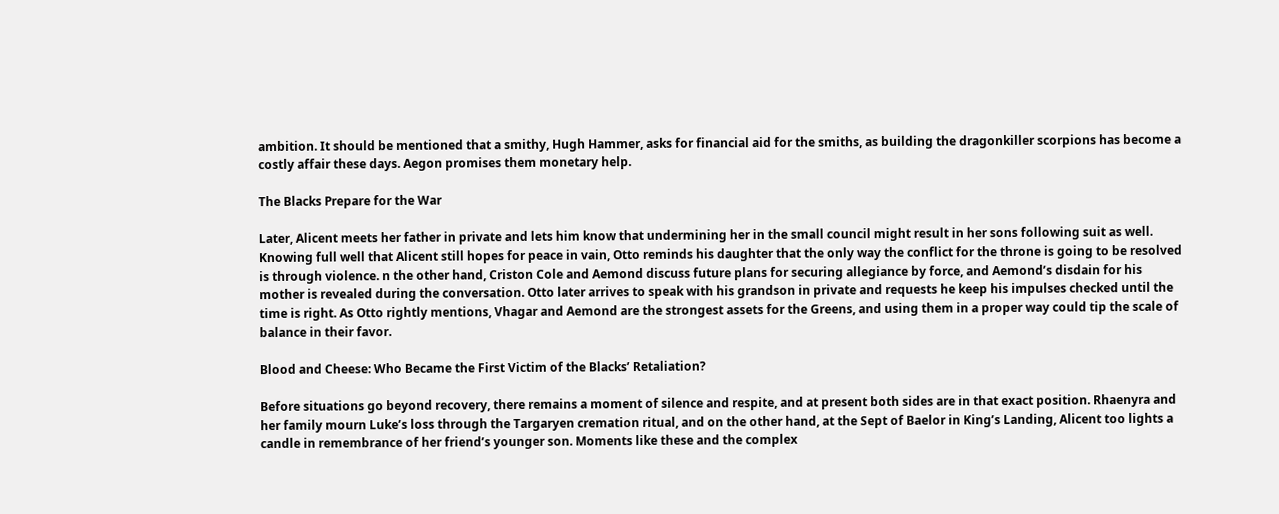ambition. It should be mentioned that a smithy, Hugh Hammer, asks for financial aid for the smiths, as building the dragonkiller scorpions has become a costly affair these days. Aegon promises them monetary help.

The Blacks Prepare for the War

Later, Alicent meets her father in private and lets him know that undermining her in the small council might result in her sons following suit as well. Knowing full well that Alicent still hopes for peace in vain, Otto reminds his daughter that the only way the conflict for the throne is going to be resolved is through violence. n the other hand, Criston Cole and Aemond discuss future plans for securing allegiance by force, and Aemond’s disdain for his mother is revealed during the conversation. Otto later arrives to speak with his grandson in private and requests he keep his impulses checked until the time is right. As Otto rightly mentions, Vhagar and Aemond are the strongest assets for the Greens, and using them in a proper way could tip the scale of balance in their favor.

Blood and Cheese: Who Became the First Victim of the Blacks’ Retaliation?

Before situations go beyond recovery, there remains a moment of silence and respite, and at present both sides are in that exact position. Rhaenyra and her family mourn Luke’s loss through the Targaryen cremation ritual, and on the other hand, at the Sept of Baelor in King’s Landing, Alicent too lights a candle in remembrance of her friend’s younger son. Moments like these and the complex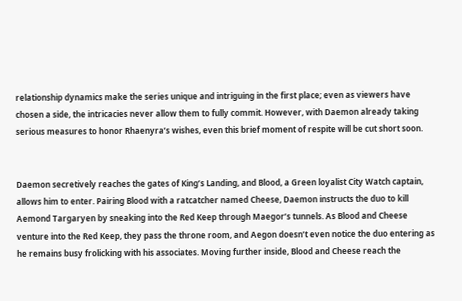relationship dynamics make the series unique and intriguing in the first place; even as viewers have chosen a side, the intricacies never allow them to fully commit. However, with Daemon already taking serious measures to honor Rhaenyra’s wishes, even this brief moment of respite will be cut short soon.


Daemon secretively reaches the gates of King’s Landing, and Blood, a Green loyalist City Watch captain, allows him to enter. Pairing Blood with a ratcatcher named Cheese, Daemon instructs the duo to kill Aemond Targaryen by sneaking into the Red Keep through Maegor’s tunnels. As Blood and Cheese venture into the Red Keep, they pass the throne room, and Aegon doesn’t even notice the duo entering as he remains busy frolicking with his associates. Moving further inside, Blood and Cheese reach the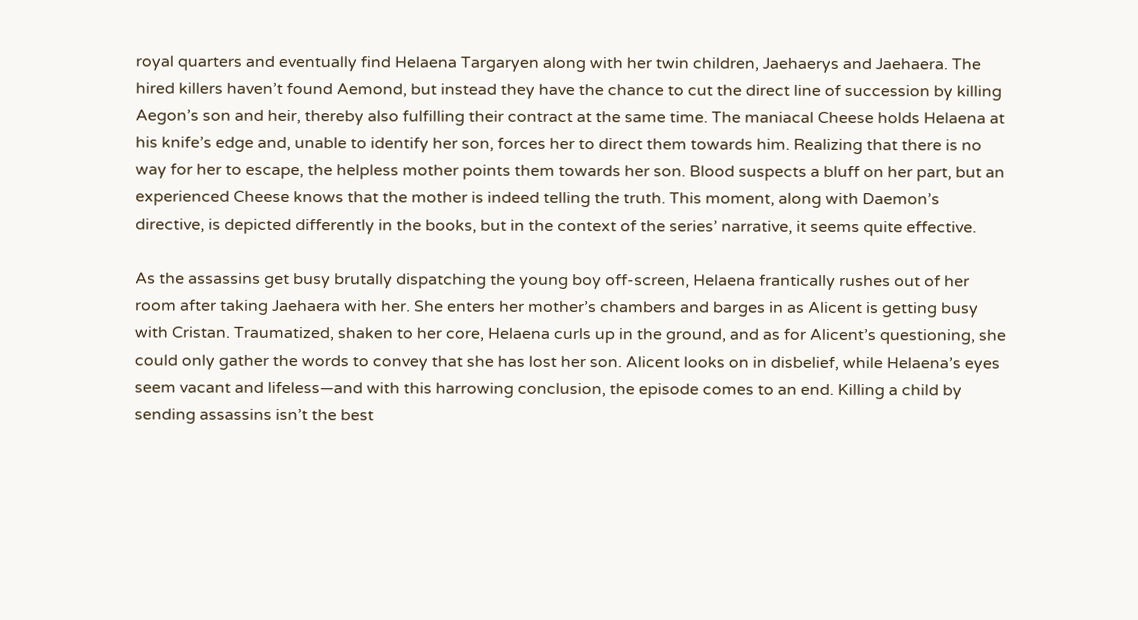royal quarters and eventually find Helaena Targaryen along with her twin children, Jaehaerys and Jaehaera. The hired killers haven’t found Aemond, but instead they have the chance to cut the direct line of succession by killing Aegon’s son and heir, thereby also fulfilling their contract at the same time. The maniacal Cheese holds Helaena at his knife’s edge and, unable to identify her son, forces her to direct them towards him. Realizing that there is no way for her to escape, the helpless mother points them towards her son. Blood suspects a bluff on her part, but an experienced Cheese knows that the mother is indeed telling the truth. This moment, along with Daemon’s directive, is depicted differently in the books, but in the context of the series’ narrative, it seems quite effective.

As the assassins get busy brutally dispatching the young boy off-screen, Helaena frantically rushes out of her room after taking Jaehaera with her. She enters her mother’s chambers and barges in as Alicent is getting busy with Cristan. Traumatized, shaken to her core, Helaena curls up in the ground, and as for Alicent’s questioning, she could only gather the words to convey that she has lost her son. Alicent looks on in disbelief, while Helaena’s eyes seem vacant and lifeless—and with this harrowing conclusion, the episode comes to an end. Killing a child by sending assassins isn’t the best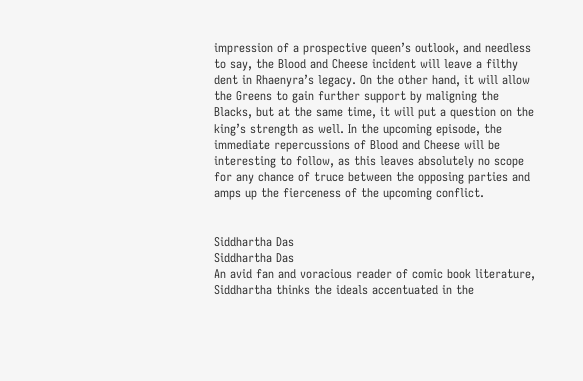impression of a prospective queen’s outlook, and needless to say, the Blood and Cheese incident will leave a filthy dent in Rhaenyra’s legacy. On the other hand, it will allow the Greens to gain further support by maligning the Blacks, but at the same time, it will put a question on the king’s strength as well. In the upcoming episode, the immediate repercussions of Blood and Cheese will be interesting to follow, as this leaves absolutely no scope for any chance of truce between the opposing parties and amps up the fierceness of the upcoming conflict.


Siddhartha Das
Siddhartha Das
An avid fan and voracious reader of comic book literature, Siddhartha thinks the ideals accentuated in the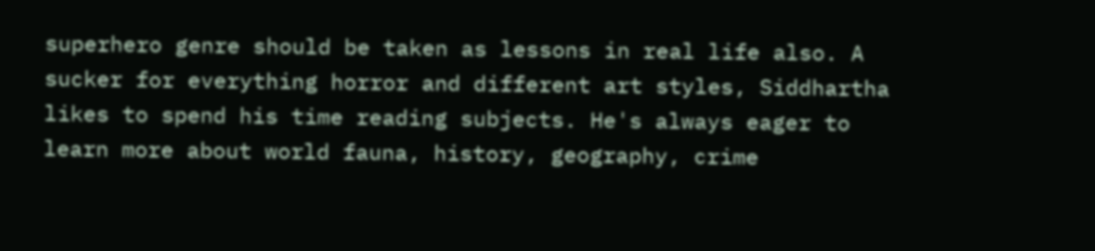superhero genre should be taken as lessons in real life also. A sucker for everything horror and different art styles, Siddhartha likes to spend his time reading subjects. He's always eager to learn more about world fauna, history, geography, crime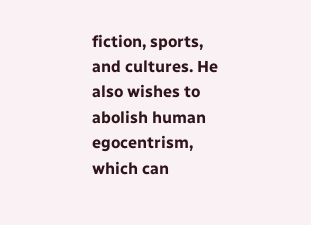fiction, sports, and cultures. He also wishes to abolish human egocentrism, which can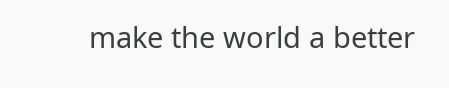make the world a better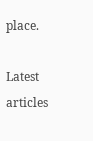place.

Latest articles